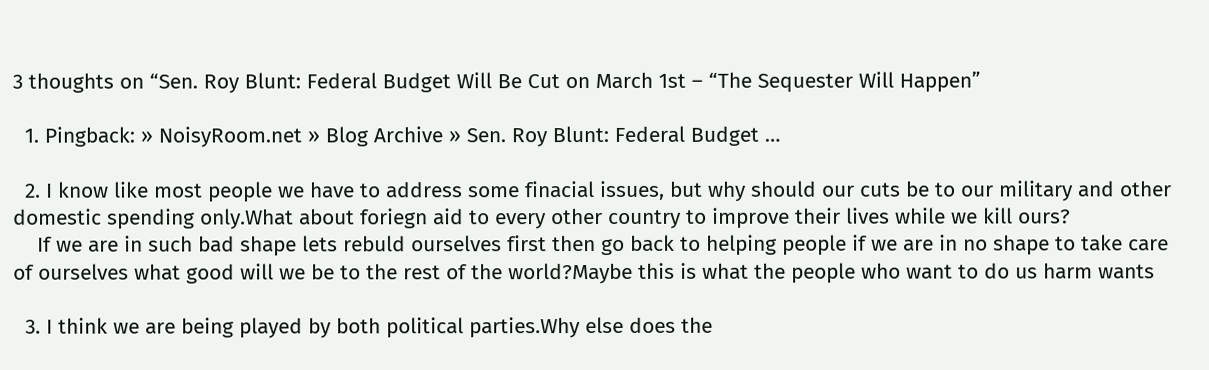3 thoughts on “Sen. Roy Blunt: Federal Budget Will Be Cut on March 1st – “The Sequester Will Happen”

  1. Pingback: » NoisyRoom.net » Blog Archive » Sen. Roy Blunt: Federal Budget …

  2. I know like most people we have to address some finacial issues, but why should our cuts be to our military and other domestic spending only.What about foriegn aid to every other country to improve their lives while we kill ours?
    If we are in such bad shape lets rebuld ourselves first then go back to helping people if we are in no shape to take care of ourselves what good will we be to the rest of the world?Maybe this is what the people who want to do us harm wants

  3. I think we are being played by both political parties.Why else does the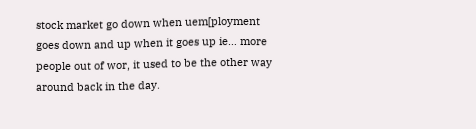stock market go down when uem[ployment goes down and up when it goes up ie… more people out of wor, it used to be the other way around back in the day.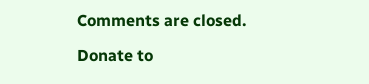Comments are closed.

Donate to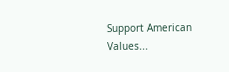Support American Values...